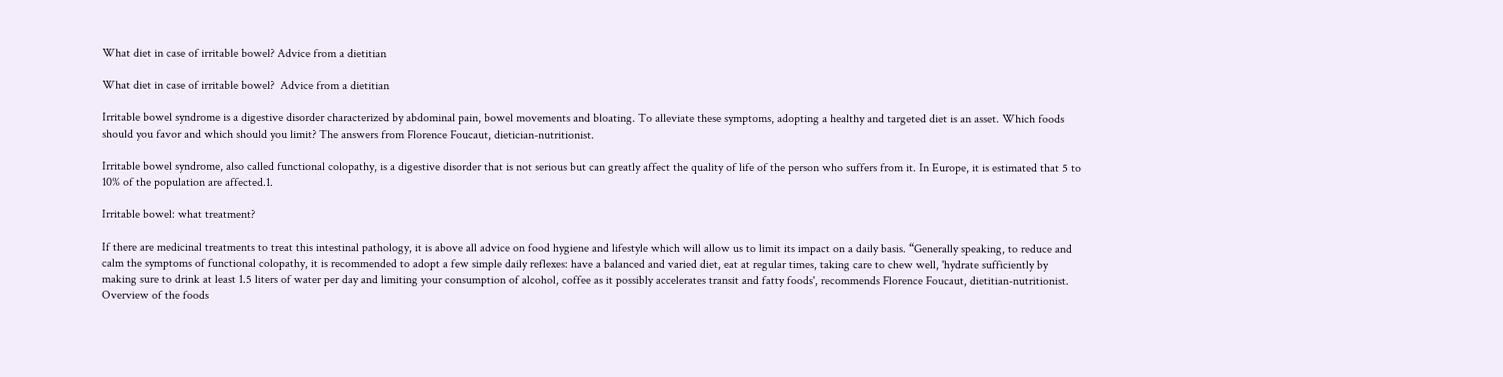What diet in case of irritable bowel? Advice from a dietitian

What diet in case of irritable bowel?  Advice from a dietitian

Irritable bowel syndrome is a digestive disorder characterized by abdominal pain, bowel movements and bloating. To alleviate these symptoms, adopting a healthy and targeted diet is an asset. Which foods should you favor and which should you limit? The answers from Florence Foucaut, dietician-nutritionist.

Irritable bowel syndrome, also called functional colopathy, is a digestive disorder that is not serious but can greatly affect the quality of life of the person who suffers from it. In Europe, it is estimated that 5 to 10% of the population are affected.1.

Irritable bowel: what treatment?

If there are medicinal treatments to treat this intestinal pathology, it is above all advice on food hygiene and lifestyle which will allow us to limit its impact on a daily basis. “Generally speaking, to reduce and calm the symptoms of functional colopathy, it is recommended to adopt a few simple daily reflexes: have a balanced and varied diet, eat at regular times, taking care to chew well, 'hydrate sufficiently by making sure to drink at least 1.5 liters of water per day and limiting your consumption of alcohol, coffee as it possibly accelerates transit and fatty foods', recommends Florence Foucaut, dietitian-nutritionist. Overview of the foods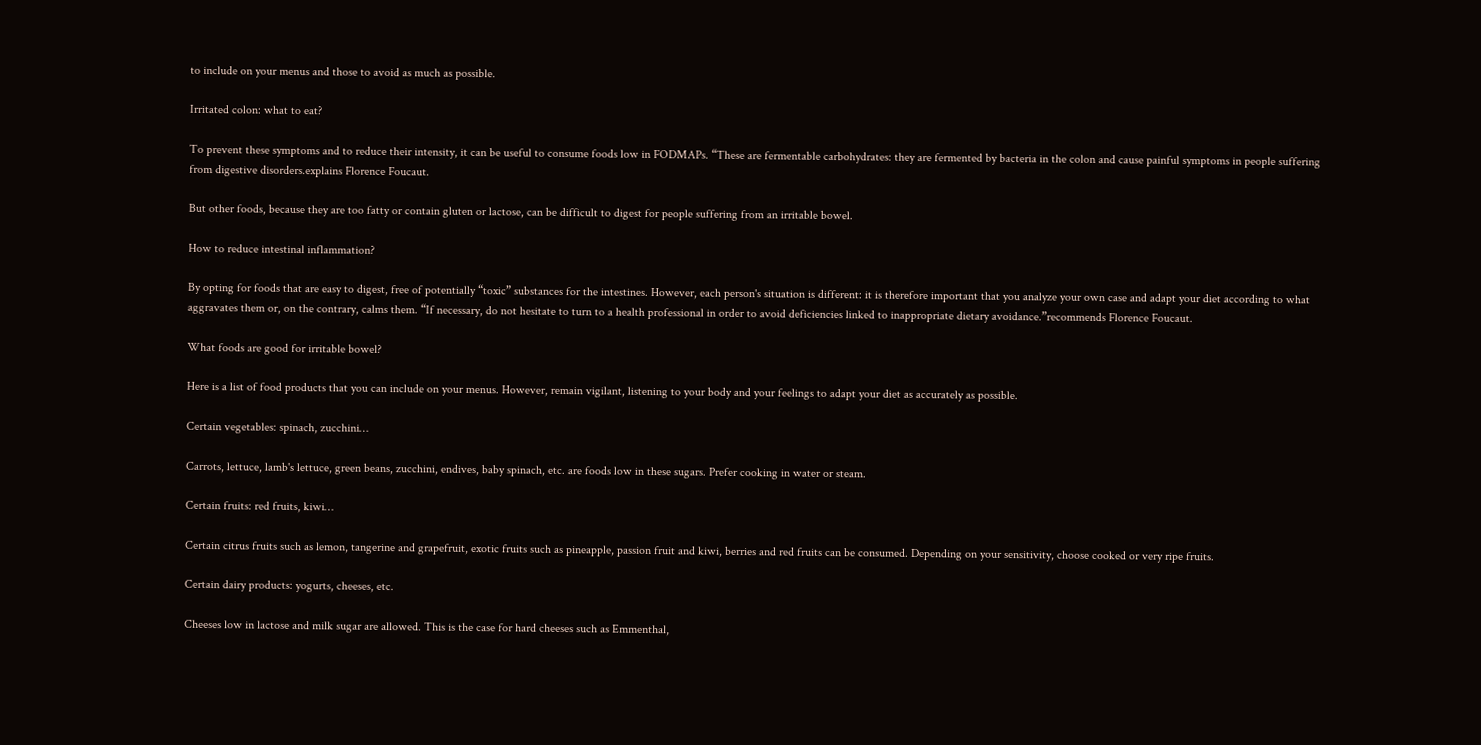to include on your menus and those to avoid as much as possible.

Irritated colon: what to eat?

To prevent these symptoms and to reduce their intensity, it can be useful to consume foods low in FODMAPs. “These are fermentable carbohydrates: they are fermented by bacteria in the colon and cause painful symptoms in people suffering from digestive disorders.explains Florence Foucaut.

But other foods, because they are too fatty or contain gluten or lactose, can be difficult to digest for people suffering from an irritable bowel.

How to reduce intestinal inflammation?

By opting for foods that are easy to digest, free of potentially “toxic” substances for the intestines. However, each person's situation is different: it is therefore important that you analyze your own case and adapt your diet according to what aggravates them or, on the contrary, calms them. “If necessary, do not hesitate to turn to a health professional in order to avoid deficiencies linked to inappropriate dietary avoidance.”recommends Florence Foucaut.

What foods are good for irritable bowel?

Here is a list of food products that you can include on your menus. However, remain vigilant, listening to your body and your feelings to adapt your diet as accurately as possible.

Certain vegetables: spinach, zucchini…

Carrots, lettuce, lamb's lettuce, green beans, zucchini, endives, baby spinach, etc. are foods low in these sugars. Prefer cooking in water or steam.

Certain fruits: red fruits, kiwi…

Certain citrus fruits such as lemon, tangerine and grapefruit, exotic fruits such as pineapple, passion fruit and kiwi, berries and red fruits can be consumed. Depending on your sensitivity, choose cooked or very ripe fruits.

Certain dairy products: yogurts, cheeses, etc.

Cheeses low in lactose and milk sugar are allowed. This is the case for hard cheeses such as Emmenthal,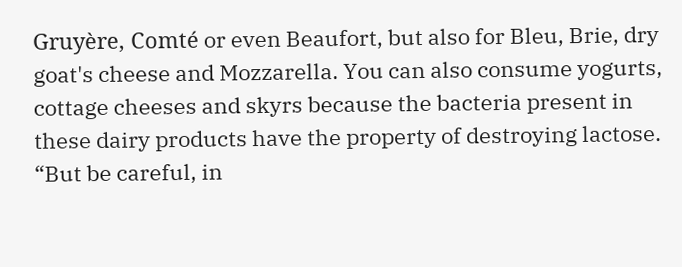Gruyère, Comté or even Beaufort, but also for Bleu, Brie, dry goat's cheese and Mozzarella. You can also consume yogurts, cottage cheeses and skyrs because the bacteria present in these dairy products have the property of destroying lactose. “But be careful, in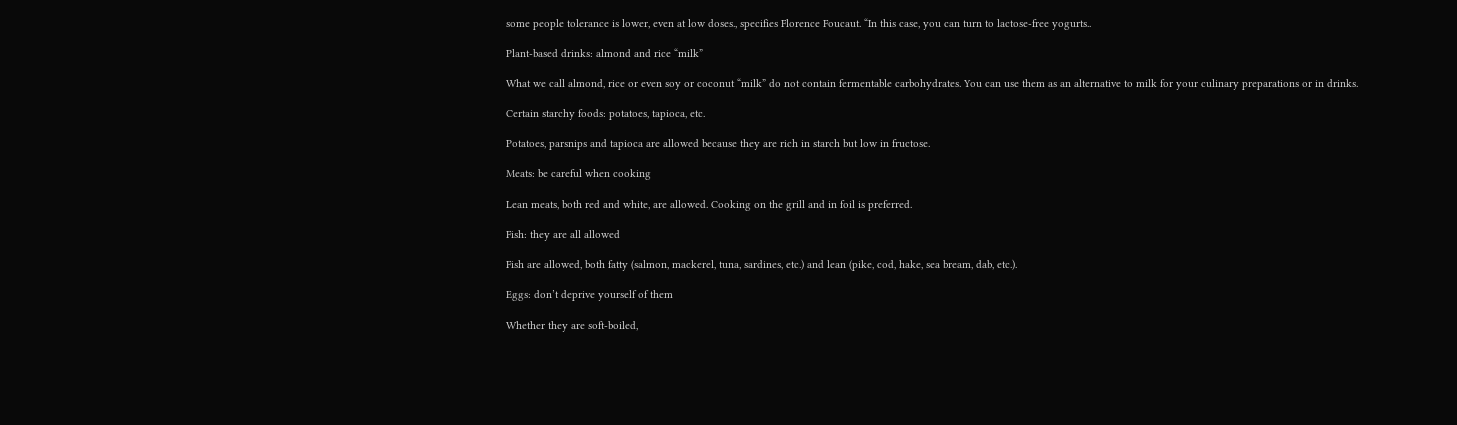some people tolerance is lower, even at low doses., specifies Florence Foucaut. “In this case, you can turn to lactose-free yogurts..

Plant-based drinks: almond and rice “milk”

What we call almond, rice or even soy or coconut “milk” do not contain fermentable carbohydrates. You can use them as an alternative to milk for your culinary preparations or in drinks.

Certain starchy foods: potatoes, tapioca, etc.

Potatoes, parsnips and tapioca are allowed because they are rich in starch but low in fructose.

Meats: be careful when cooking

Lean meats, both red and white, are allowed. Cooking on the grill and in foil is preferred.

Fish: they are all allowed

Fish are allowed, both fatty (salmon, mackerel, tuna, sardines, etc.) and lean (pike, cod, hake, sea bream, dab, etc.).

Eggs: don’t deprive yourself of them

Whether they are soft-boiled,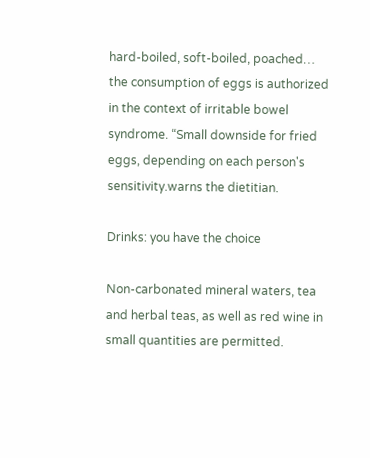hard-boiled, soft-boiled, poached… the consumption of eggs is authorized in the context of irritable bowel syndrome. “Small downside for fried eggs, depending on each person's sensitivity.warns the dietitian.

Drinks: you have the choice

Non-carbonated mineral waters, tea and herbal teas, as well as red wine in small quantities are permitted.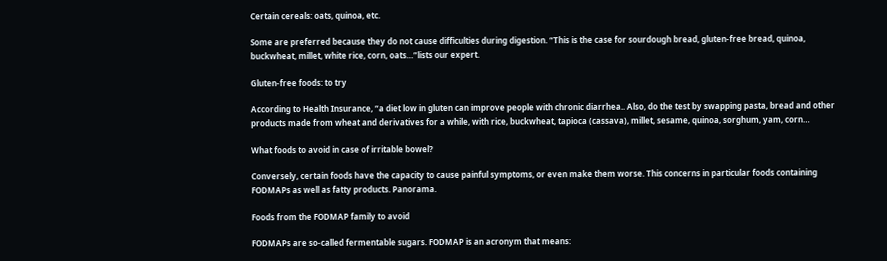Certain cereals: oats, quinoa, etc.

Some are preferred because they do not cause difficulties during digestion. “This is the case for sourdough bread, gluten-free bread, quinoa, buckwheat, millet, white rice, corn, oats…”lists our expert.

Gluten-free foods: to try

According to Health Insurance, “a diet low in gluten can improve people with chronic diarrhea.. Also, do the test by swapping pasta, bread and other products made from wheat and derivatives for a while, with rice, buckwheat, tapioca (cassava), millet, sesame, quinoa, sorghum, yam, corn…

What foods to avoid in case of irritable bowel?

Conversely, certain foods have the capacity to cause painful symptoms, or even make them worse. This concerns in particular foods containing FODMAPs as well as fatty products. Panorama.

Foods from the FODMAP family to avoid

FODMAPs are so-called fermentable sugars. FODMAP is an acronym that means: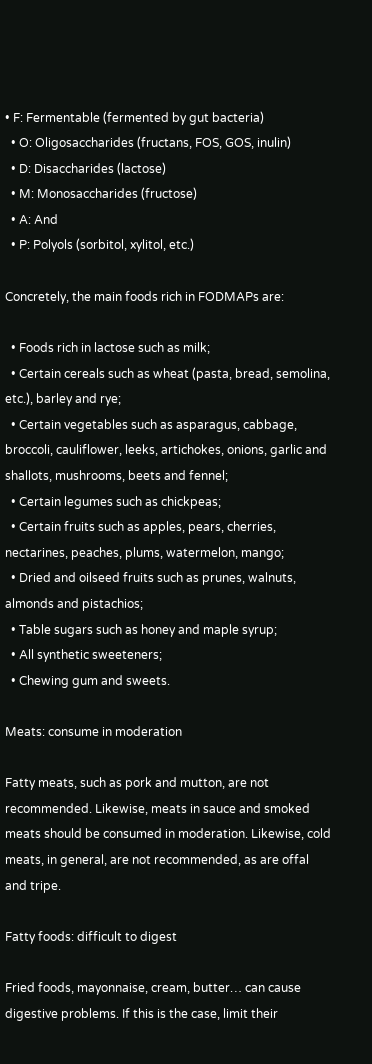• F: Fermentable (fermented by gut bacteria)
  • O: Oligosaccharides (fructans, FOS, GOS, inulin)
  • D: Disaccharides (lactose)
  • M: Monosaccharides (fructose)
  • A: And
  • P: Polyols (sorbitol, xylitol, etc.)

Concretely, the main foods rich in FODMAPs are:

  • Foods rich in lactose such as milk;
  • Certain cereals such as wheat (pasta, bread, semolina, etc.), barley and rye;
  • Certain vegetables such as asparagus, cabbage, broccoli, cauliflower, leeks, artichokes, onions, garlic and shallots, mushrooms, beets and fennel;
  • Certain legumes such as chickpeas;
  • Certain fruits such as apples, pears, cherries, nectarines, peaches, plums, watermelon, mango;
  • Dried and oilseed fruits such as prunes, walnuts, almonds and pistachios;
  • Table sugars such as honey and maple syrup;
  • All synthetic sweeteners;
  • Chewing gum and sweets.

Meats: consume in moderation

Fatty meats, such as pork and mutton, are not recommended. Likewise, meats in sauce and smoked meats should be consumed in moderation. Likewise, cold meats, in general, are not recommended, as are offal and tripe.

Fatty foods: difficult to digest

Fried foods, mayonnaise, cream, butter… can cause digestive problems. If this is the case, limit their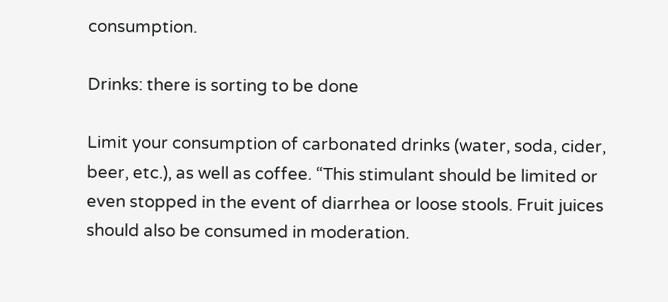consumption.

Drinks: there is sorting to be done

Limit your consumption of carbonated drinks (water, soda, cider, beer, etc.), as well as coffee. “This stimulant should be limited or even stopped in the event of diarrhea or loose stools. Fruit juices should also be consumed in moderation.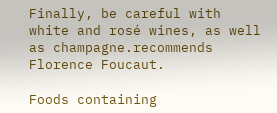Finally, be careful with white and rosé wines, as well as champagne.recommends Florence Foucaut.

Foods containing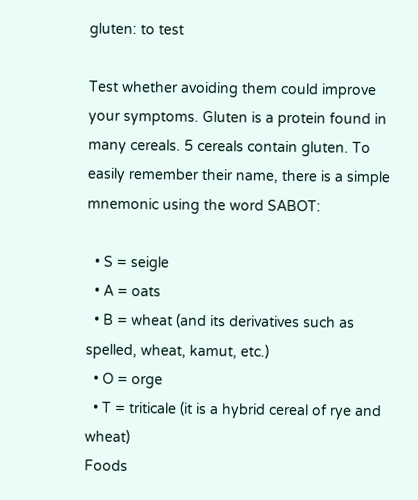gluten: to test

Test whether avoiding them could improve your symptoms. Gluten is a protein found in many cereals. 5 cereals contain gluten. To easily remember their name, there is a simple mnemonic using the word SABOT:

  • S = seigle
  • A = oats
  • B = wheat (and its derivatives such as spelled, wheat, kamut, etc.)
  • O = orge
  • T = triticale (it is a hybrid cereal of rye and wheat)
Foods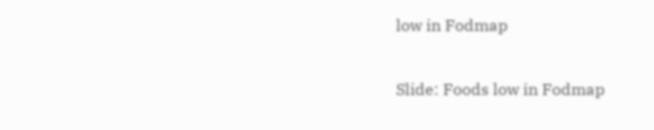low in Fodmap

Slide: Foods low in Fodmap